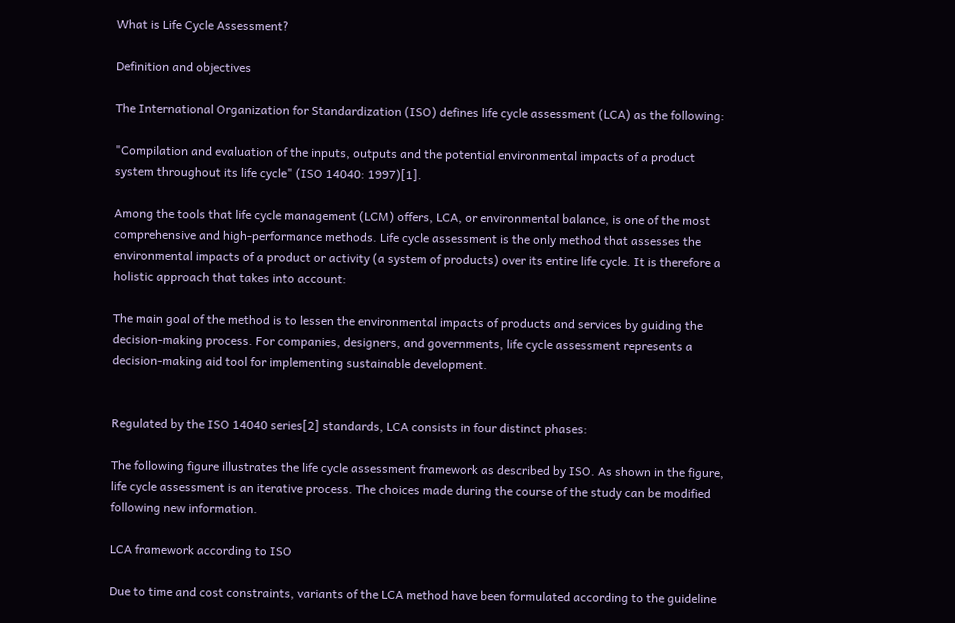What is Life Cycle Assessment?

Definition and objectives

The International Organization for Standardization (ISO) defines life cycle assessment (LCA) as the following:

"Compilation and evaluation of the inputs, outputs and the potential environmental impacts of a product system throughout its life cycle" (ISO 14040: 1997)[1].

Among the tools that life cycle management (LCM) offers, LCA, or environmental balance, is one of the most comprehensive and high-performance methods. Life cycle assessment is the only method that assesses the environmental impacts of a product or activity (a system of products) over its entire life cycle. It is therefore a holistic approach that takes into account:

The main goal of the method is to lessen the environmental impacts of products and services by guiding the decision-making process. For companies, designers, and governments, life cycle assessment represents a decision-making aid tool for implementing sustainable development.


Regulated by the ISO 14040 series[2] standards, LCA consists in four distinct phases:

The following figure illustrates the life cycle assessment framework as described by ISO. As shown in the figure, life cycle assessment is an iterative process. The choices made during the course of the study can be modified following new information.

LCA framework according to ISO

Due to time and cost constraints, variants of the LCA method have been formulated according to the guideline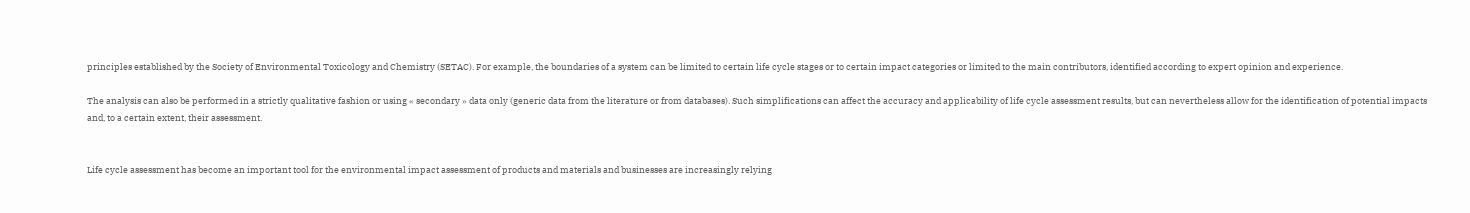principles established by the Society of Environmental Toxicology and Chemistry (SETAC). For example, the boundaries of a system can be limited to certain life cycle stages or to certain impact categories or limited to the main contributors, identified according to expert opinion and experience.

The analysis can also be performed in a strictly qualitative fashion or using « secondary » data only (generic data from the literature or from databases). Such simplifications can affect the accuracy and applicability of life cycle assessment results, but can nevertheless allow for the identification of potential impacts and, to a certain extent, their assessment.


Life cycle assessment has become an important tool for the environmental impact assessment of products and materials and businesses are increasingly relying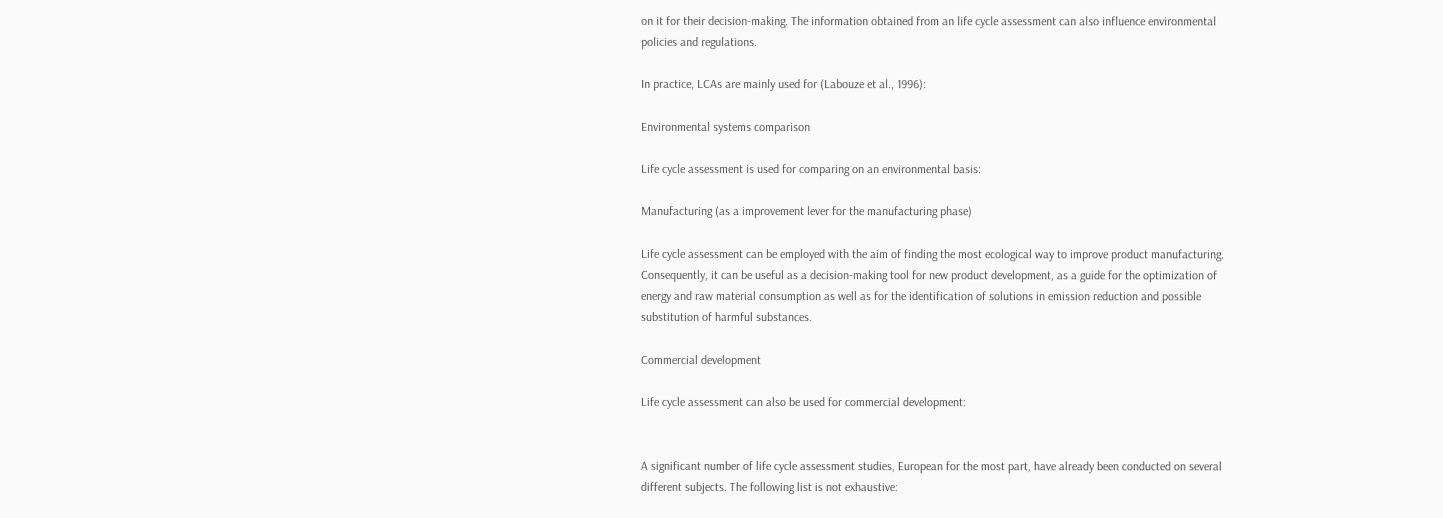on it for their decision-making. The information obtained from an life cycle assessment can also influence environmental policies and regulations.

In practice, LCAs are mainly used for (Labouze et al., 1996):

Environmental systems comparison

Life cycle assessment is used for comparing on an environmental basis:

Manufacturing (as a improvement lever for the manufacturing phase)

Life cycle assessment can be employed with the aim of finding the most ecological way to improve product manufacturing. Consequently, it can be useful as a decision-making tool for new product development, as a guide for the optimization of energy and raw material consumption as well as for the identification of solutions in emission reduction and possible substitution of harmful substances.

Commercial development

Life cycle assessment can also be used for commercial development:


A significant number of life cycle assessment studies, European for the most part, have already been conducted on several different subjects. The following list is not exhaustive: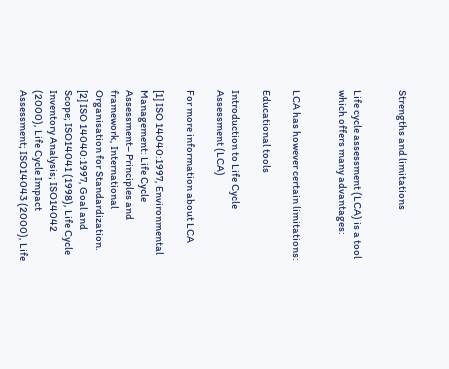Strengths and limitations


Life cycle assessment (LCA) is a tool which offers many advantages:


LCA has however certain limitations:

Educational tools

Introduction to Life Cycle Assessment (LCA)

For more information about LCA

[1] ISO 14040:1997, Environmental Management: Life Cycle Assessment– Principles and framework, International Organisation for Standardization.
[2] ISO 14040:1997, Goal and Scope; ISO14041 (1998), Life Cycle Inventory Analysis; ISO14042 (2000), Life Cycle Impact Assessment; ISO14043 (2000), Life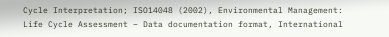Cycle Interpretation; ISO14048 (2002), Environmental Management: Life Cycle Assessment – Data documentation format, International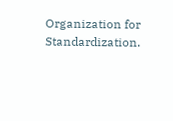Organization for Standardization.